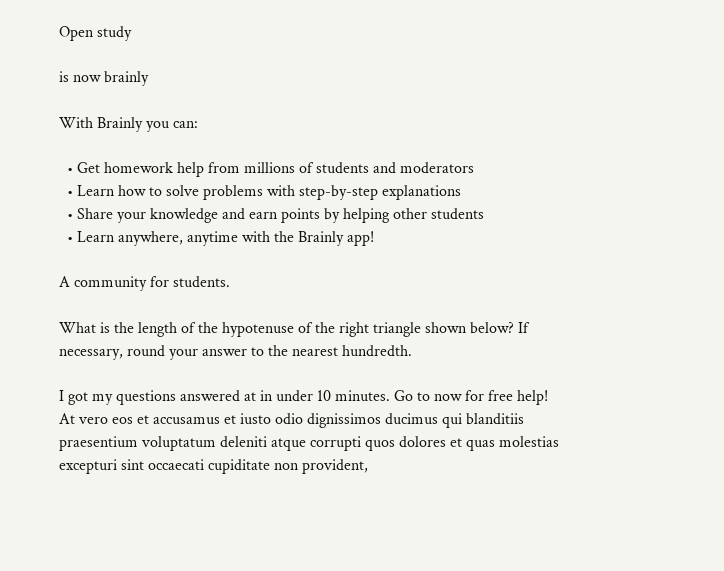Open study

is now brainly

With Brainly you can:

  • Get homework help from millions of students and moderators
  • Learn how to solve problems with step-by-step explanations
  • Share your knowledge and earn points by helping other students
  • Learn anywhere, anytime with the Brainly app!

A community for students.

What is the length of the hypotenuse of the right triangle shown below? If necessary, round your answer to the nearest hundredth.

I got my questions answered at in under 10 minutes. Go to now for free help!
At vero eos et accusamus et iusto odio dignissimos ducimus qui blanditiis praesentium voluptatum deleniti atque corrupti quos dolores et quas molestias excepturi sint occaecati cupiditate non provident,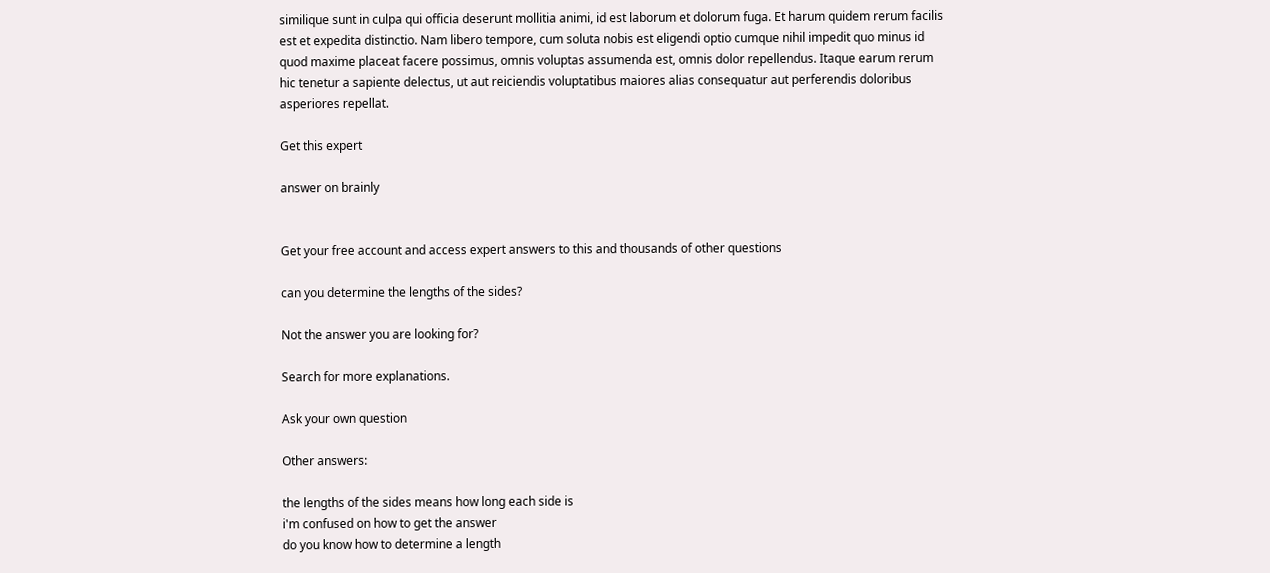similique sunt in culpa qui officia deserunt mollitia animi, id est laborum et dolorum fuga. Et harum quidem rerum facilis est et expedita distinctio. Nam libero tempore, cum soluta nobis est eligendi optio cumque nihil impedit quo minus id quod maxime placeat facere possimus, omnis voluptas assumenda est, omnis dolor repellendus. Itaque earum rerum hic tenetur a sapiente delectus, ut aut reiciendis voluptatibus maiores alias consequatur aut perferendis doloribus asperiores repellat.

Get this expert

answer on brainly


Get your free account and access expert answers to this and thousands of other questions

can you determine the lengths of the sides?

Not the answer you are looking for?

Search for more explanations.

Ask your own question

Other answers:

the lengths of the sides means how long each side is
i'm confused on how to get the answer
do you know how to determine a length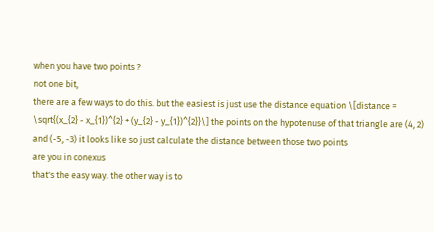when you have two points ?
not one bit,
there are a few ways to do this. but the easiest is just use the distance equation \[distance = \sqrt{(x_{2} - x_{1})^{2} + (y_{2} - y_{1})^{2}}\] the points on the hypotenuse of that triangle are (4, 2) and (-5, -3) it looks like so just calculate the distance between those two points
are you in conexus
that's the easy way. the other way is to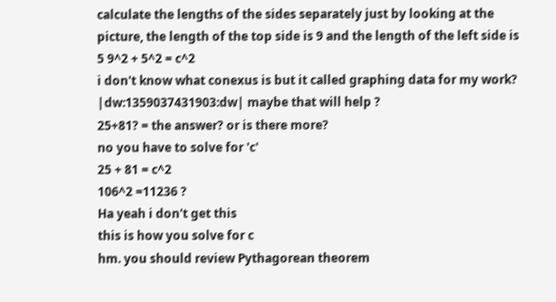calculate the lengths of the sides separately just by looking at the picture, the length of the top side is 9 and the length of the left side is 5 9^2 + 5^2 = c^2
i don't know what conexus is but it called graphing data for my work?
|dw:1359037431903:dw| maybe that will help ?
25+81? = the answer? or is there more?
no you have to solve for 'c'
25 + 81 = c^2
106^2 =11236 ?
Ha yeah i don't get this
this is how you solve for c
hm. you should review Pythagorean theorem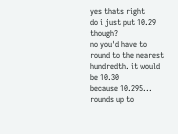yes thats right
do i just put 10.29 though?
no you'd have to round to the nearest hundredth. it would be 10.30
because 10.295... rounds up to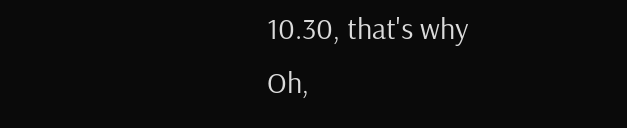10.30, that's why
Oh,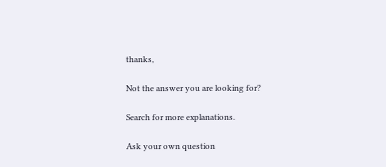thanks,

Not the answer you are looking for?

Search for more explanations.

Ask your own question